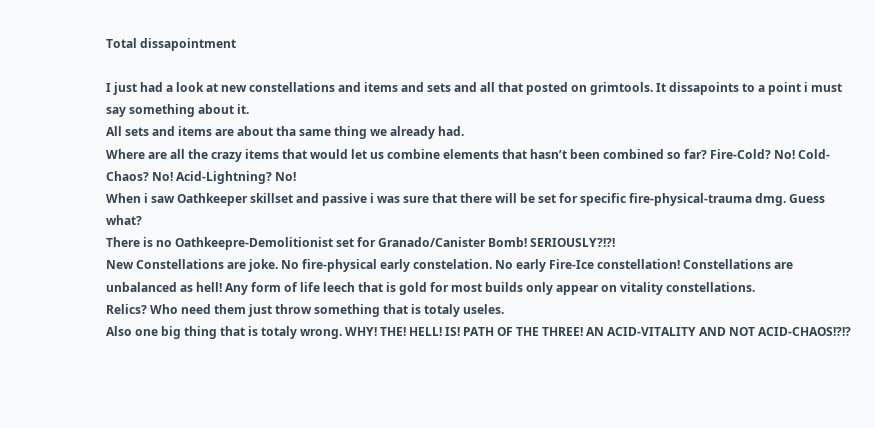Total dissapointment

I just had a look at new constellations and items and sets and all that posted on grimtools. It dissapoints to a point i must say something about it.
All sets and items are about tha same thing we already had.
Where are all the crazy items that would let us combine elements that hasn’t been combined so far? Fire-Cold? No! Cold-Chaos? No! Acid-Lightning? No!
When i saw Oathkeeper skillset and passive i was sure that there will be set for specific fire-physical-trauma dmg. Guess what?
There is no Oathkeepre-Demolitionist set for Granado/Canister Bomb! SERIOUSLY?!?!
New Constellations are joke. No fire-physical early constelation. No early Fire-Ice constellation! Constellations are unbalanced as hell! Any form of life leech that is gold for most builds only appear on vitality constellations.
Relics? Who need them just throw something that is totaly useles.
Also one big thing that is totaly wrong. WHY! THE! HELL! IS! PATH OF THE THREE! AN ACID-VITALITY AND NOT ACID-CHAOS!?!?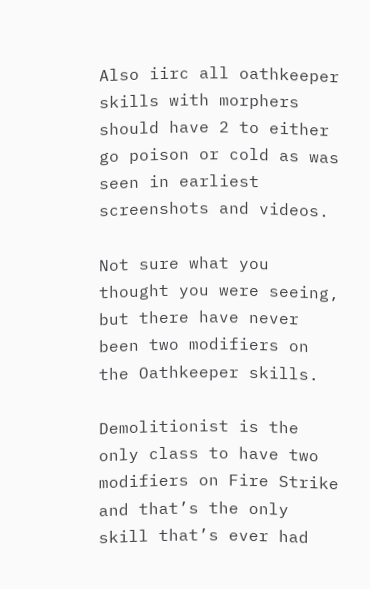Also iirc all oathkeeper skills with morphers should have 2 to either go poison or cold as was seen in earliest screenshots and videos.

Not sure what you thought you were seeing, but there have never been two modifiers on the Oathkeeper skills.

Demolitionist is the only class to have two modifiers on Fire Strike and that’s the only skill that’s ever had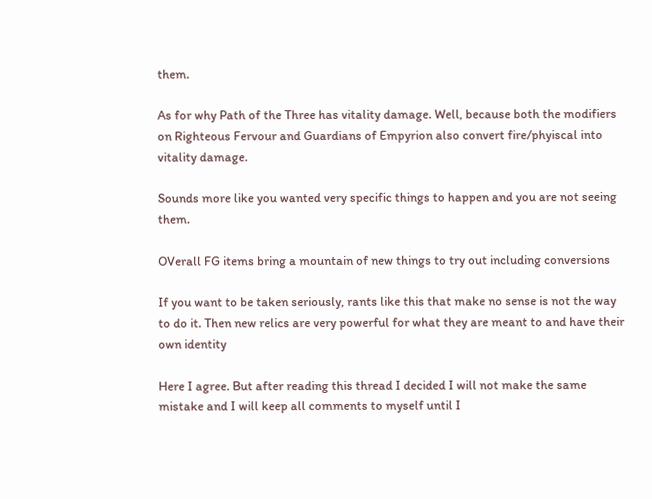them.

As for why Path of the Three has vitality damage. Well, because both the modifiers on Righteous Fervour and Guardians of Empyrion also convert fire/phyiscal into vitality damage.

Sounds more like you wanted very specific things to happen and you are not seeing them.

OVerall FG items bring a mountain of new things to try out including conversions

If you want to be taken seriously, rants like this that make no sense is not the way to do it. Then new relics are very powerful for what they are meant to and have their own identity

Here I agree. But after reading this thread I decided I will not make the same mistake and I will keep all comments to myself until I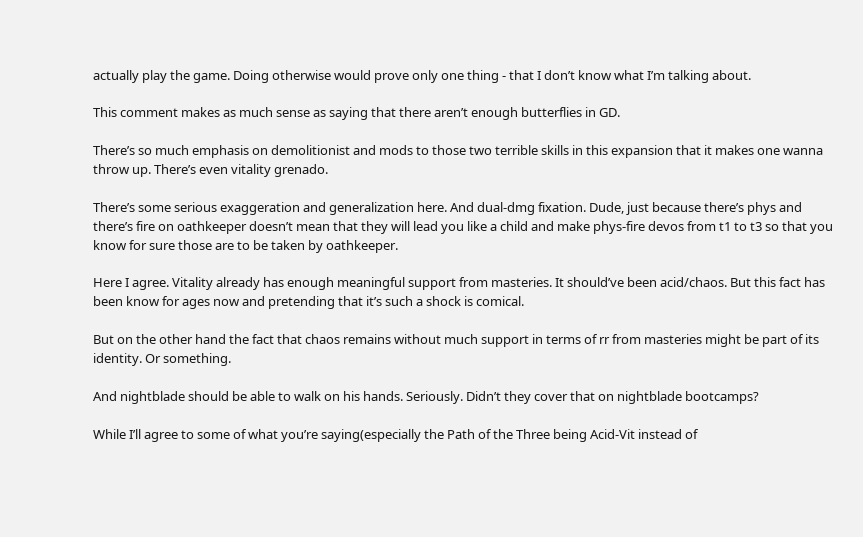actually play the game. Doing otherwise would prove only one thing - that I don’t know what I’m talking about.

This comment makes as much sense as saying that there aren’t enough butterflies in GD.

There’s so much emphasis on demolitionist and mods to those two terrible skills in this expansion that it makes one wanna throw up. There’s even vitality grenado.

There’s some serious exaggeration and generalization here. And dual-dmg fixation. Dude, just because there’s phys and there’s fire on oathkeeper doesn’t mean that they will lead you like a child and make phys-fire devos from t1 to t3 so that you know for sure those are to be taken by oathkeeper.

Here I agree. Vitality already has enough meaningful support from masteries. It should’ve been acid/chaos. But this fact has been know for ages now and pretending that it’s such a shock is comical.

But on the other hand the fact that chaos remains without much support in terms of rr from masteries might be part of its identity. Or something.

And nightblade should be able to walk on his hands. Seriously. Didn’t they cover that on nightblade bootcamps?

While I’ll agree to some of what you’re saying(especially the Path of the Three being Acid-Vit instead of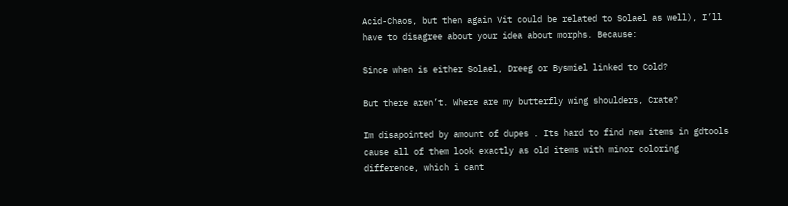Acid-Chaos, but then again Vit could be related to Solael as well), I’ll have to disagree about your idea about morphs. Because:

Since when is either Solael, Dreeg or Bysmiel linked to Cold?

But there aren’t. Where are my butterfly wing shoulders, Crate?

Im disapointed by amount of dupes . Its hard to find new items in gdtools cause all of them look exactly as old items with minor coloring difference, which i cant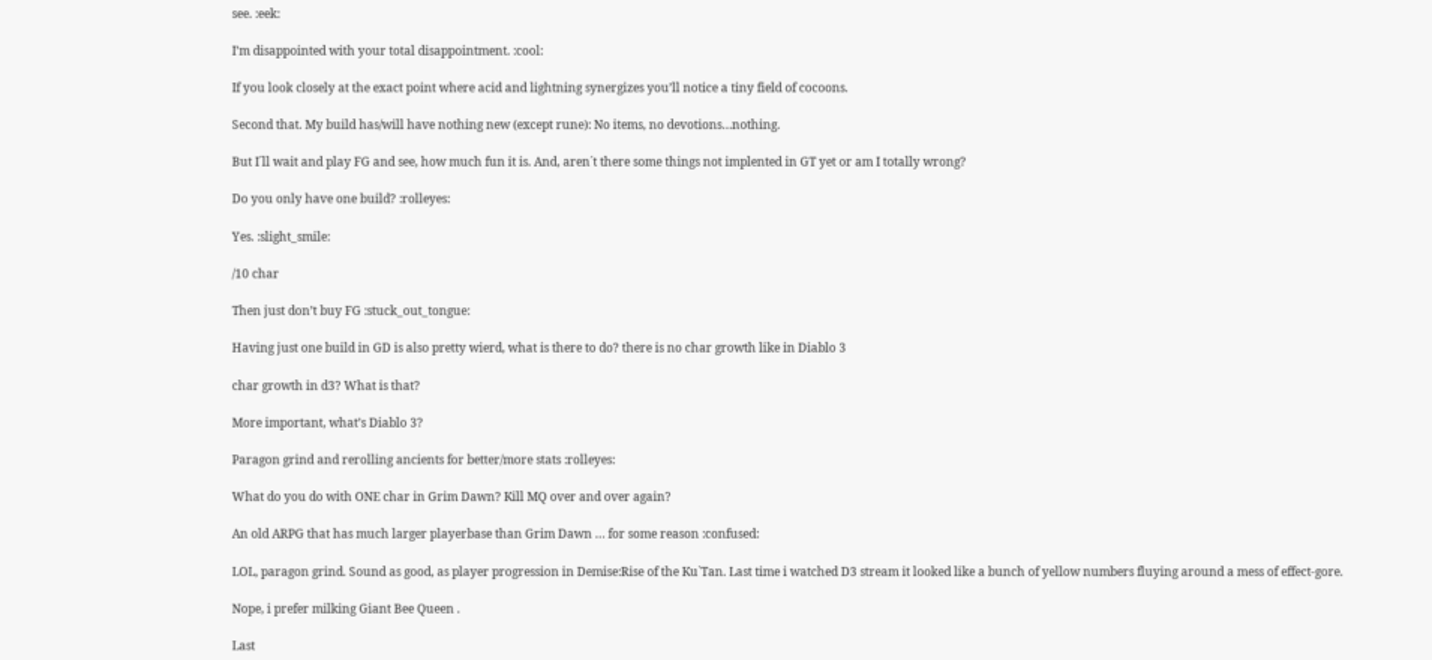see. :eek:

I’m disappointed with your total disappointment. :cool:

If you look closely at the exact point where acid and lightning synergizes you’ll notice a tiny field of cocoons.

Second that. My build has/will have nothing new (except rune): No items, no devotions…nothing.

But I´ll wait and play FG and see, how much fun it is. And, aren´t there some things not implented in GT yet or am I totally wrong?

Do you only have one build? :rolleyes:

Yes. :slight_smile:

/10 char

Then just don’t buy FG :stuck_out_tongue:

Having just one build in GD is also pretty wierd, what is there to do? there is no char growth like in Diablo 3

char growth in d3? What is that?

More important, what’s Diablo 3?

Paragon grind and rerolling ancients for better/more stats :rolleyes:

What do you do with ONE char in Grim Dawn? Kill MQ over and over again?

An old ARPG that has much larger playerbase than Grim Dawn … for some reason :confused:

LOL, paragon grind. Sound as good, as player progression in Demise:Rise of the Ku`Tan. Last time i watched D3 stream it looked like a bunch of yellow numbers fluying around a mess of effect-gore.

Nope, i prefer milking Giant Bee Queen .

Last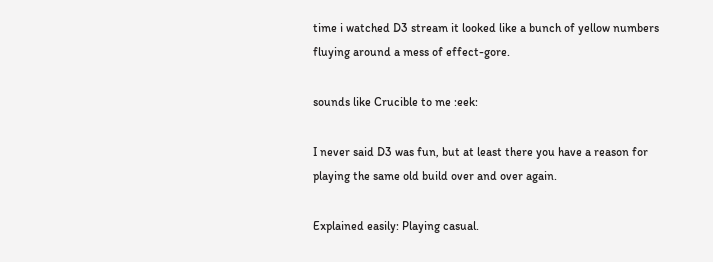time i watched D3 stream it looked like a bunch of yellow numbers fluying around a mess of effect-gore.

sounds like Crucible to me :eek:

I never said D3 was fun, but at least there you have a reason for playing the same old build over and over again.

Explained easily: Playing casual.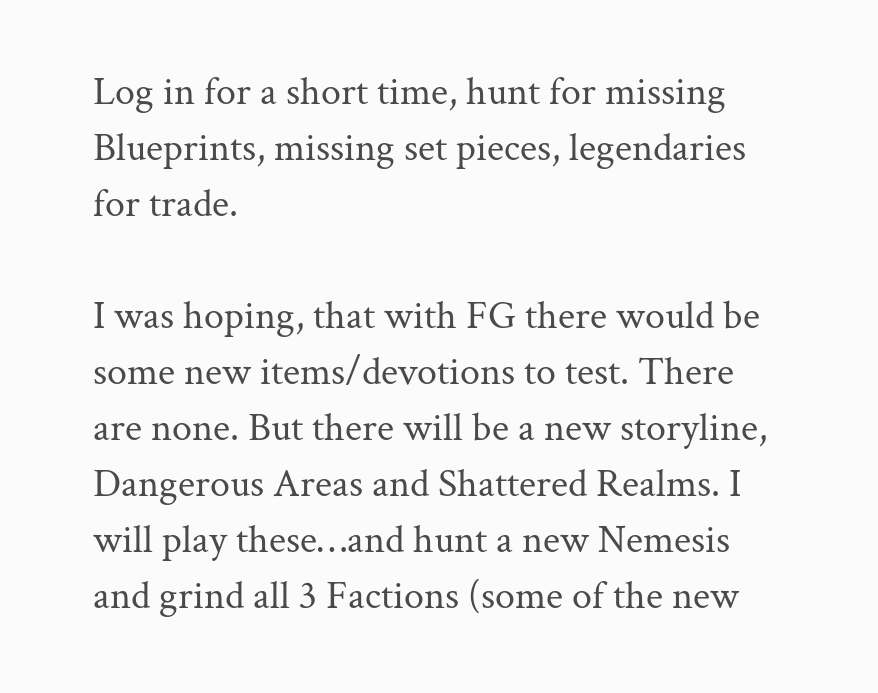Log in for a short time, hunt for missing Blueprints, missing set pieces, legendaries for trade.

I was hoping, that with FG there would be some new items/devotions to test. There are none. But there will be a new storyline, Dangerous Areas and Shattered Realms. I will play these…and hunt a new Nemesis and grind all 3 Factions (some of the new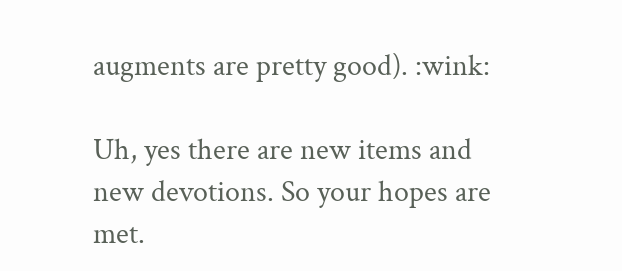augments are pretty good). :wink:

Uh, yes there are new items and new devotions. So your hopes are met.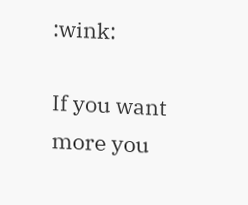:wink:

If you want more you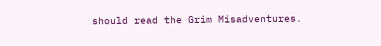should read the Grim Misadventures.